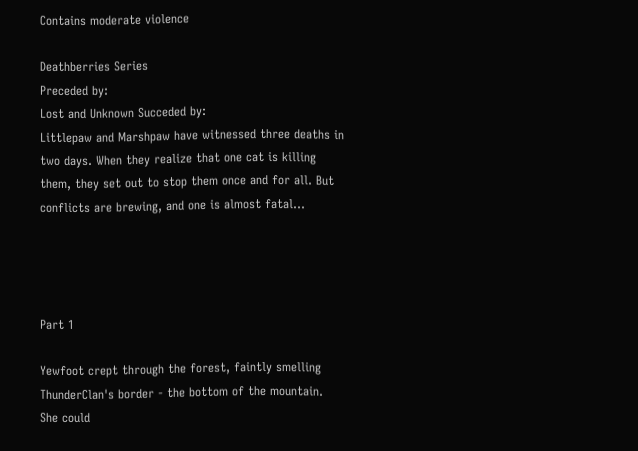Contains moderate violence

Deathberries Series
Preceded by:
Lost and Unknown Succeded by:
Littlepaw and Marshpaw have witnessed three deaths in two days. When they realize that one cat is killing them, they set out to stop them once and for all. But conflicts are brewing, and one is almost fatal...




Part 1

Yewfoot crept through the forest, faintly smelling ThunderClan's border - the bottom of the mountain.
She could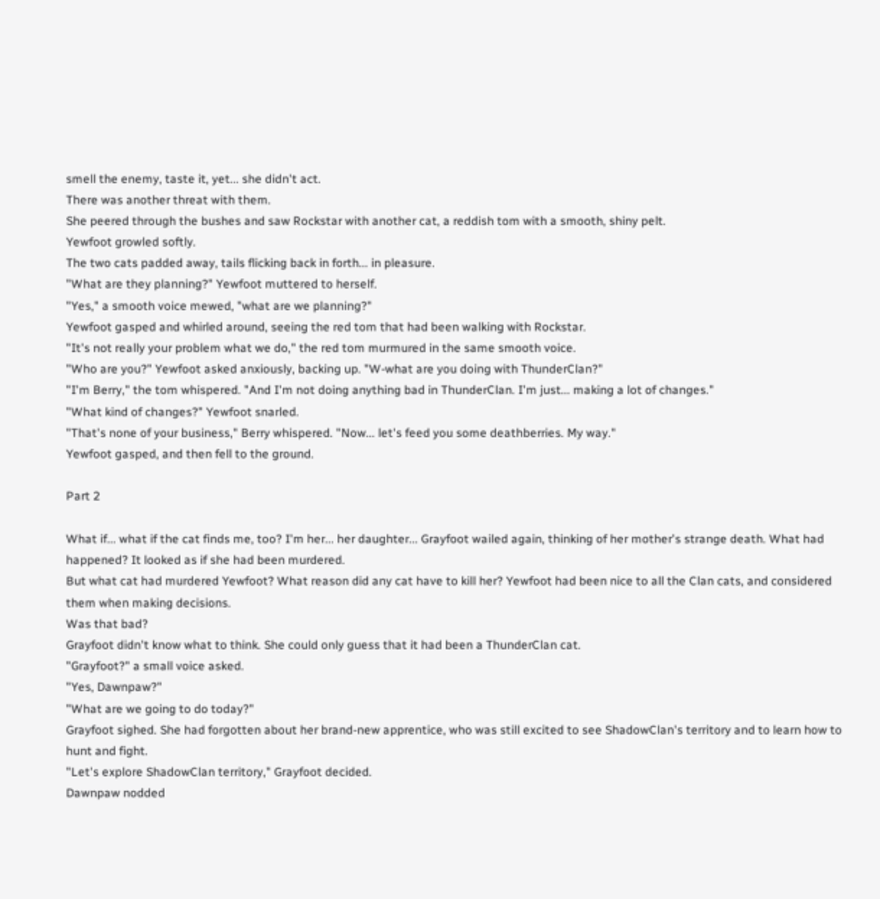smell the enemy, taste it, yet... she didn't act.
There was another threat with them.
She peered through the bushes and saw Rockstar with another cat, a reddish tom with a smooth, shiny pelt.
Yewfoot growled softly.
The two cats padded away, tails flicking back in forth... in pleasure.
"What are they planning?" Yewfoot muttered to herself.
"Yes," a smooth voice mewed, "what are we planning?"
Yewfoot gasped and whirled around, seeing the red tom that had been walking with Rockstar.
"It's not really your problem what we do," the red tom murmured in the same smooth voice.
"Who are you?" Yewfoot asked anxiously, backing up. "W-what are you doing with ThunderClan?"
"I'm Berry," the tom whispered. "And I'm not doing anything bad in ThunderClan. I'm just... making a lot of changes."
"What kind of changes?" Yewfoot snarled.
"That's none of your business," Berry whispered. "Now... let's feed you some deathberries. My way."
Yewfoot gasped, and then fell to the ground.

Part 2

What if... what if the cat finds me, too? I'm her... her daughter... Grayfoot wailed again, thinking of her mother's strange death. What had happened? It looked as if she had been murdered.
But what cat had murdered Yewfoot? What reason did any cat have to kill her? Yewfoot had been nice to all the Clan cats, and considered them when making decisions.
Was that bad?
Grayfoot didn't know what to think. She could only guess that it had been a ThunderClan cat.
"Grayfoot?" a small voice asked.
"Yes, Dawnpaw?"
"What are we going to do today?"
Grayfoot sighed. She had forgotten about her brand-new apprentice, who was still excited to see ShadowClan's territory and to learn how to hunt and fight.
"Let's explore ShadowClan territory," Grayfoot decided.
Dawnpaw nodded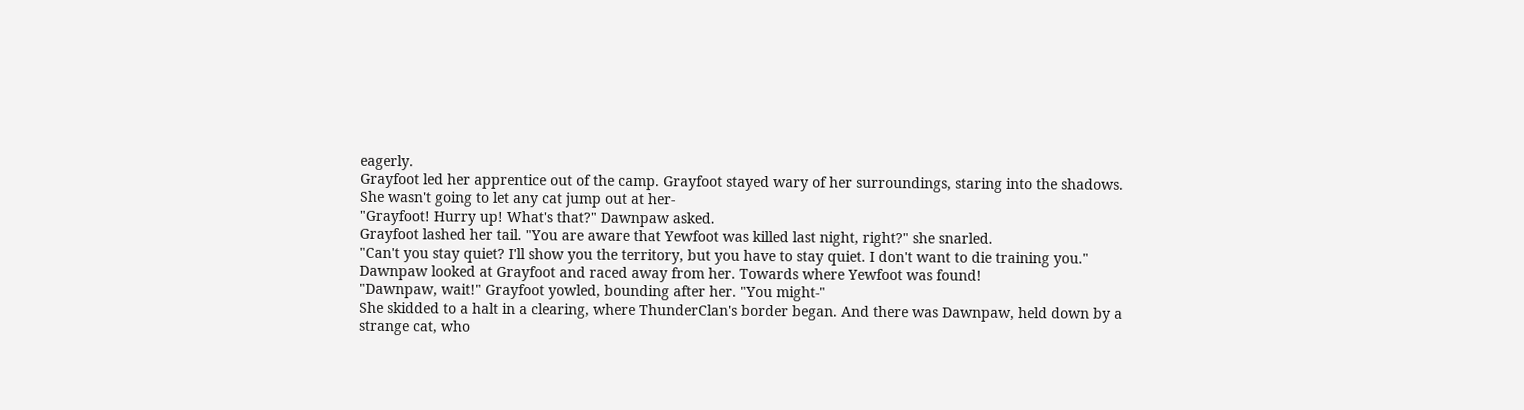eagerly.
Grayfoot led her apprentice out of the camp. Grayfoot stayed wary of her surroundings, staring into the shadows. She wasn't going to let any cat jump out at her-
"Grayfoot! Hurry up! What's that?" Dawnpaw asked.
Grayfoot lashed her tail. "You are aware that Yewfoot was killed last night, right?" she snarled.
"Can't you stay quiet? I'll show you the territory, but you have to stay quiet. I don't want to die training you."
Dawnpaw looked at Grayfoot and raced away from her. Towards where Yewfoot was found!
"Dawnpaw, wait!" Grayfoot yowled, bounding after her. "You might-"
She skidded to a halt in a clearing, where ThunderClan's border began. And there was Dawnpaw, held down by a strange cat, who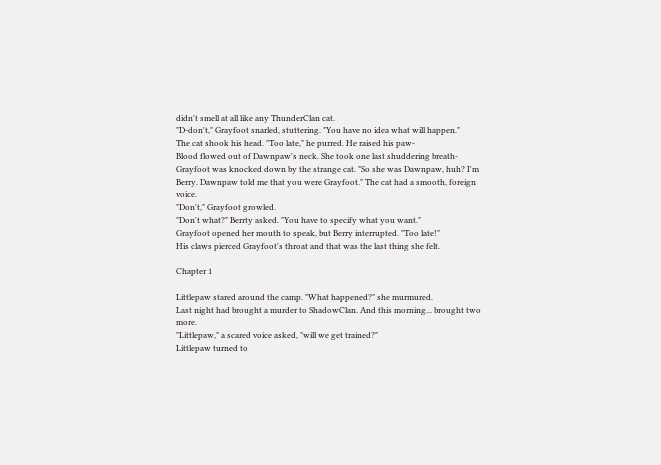didn't smell at all like any ThunderClan cat.
"D-don't," Grayfoot snarled, stuttering. "You have no idea what will happen."
The cat shook his head. "Too late," he purred. He raised his paw-
Blood flowed out of Dawnpaw's neck. She took one last shuddering breath-
Grayfoot was knocked down by the strange cat. "So she was Dawnpaw, huh? I'm Berry. Dawnpaw told me that you were Grayfoot." The cat had a smooth, foreign voice.
"Don't," Grayfoot growled.
"Don't what?" Berrty asked. "You have to specify what you want."
Grayfoot opened her mouth to speak, but Berry interrupted. "Too late!"
His claws pierced Grayfoot's throat and that was the last thing she felt.

Chapter 1

Littlepaw stared around the camp. "What happened?" she murmured.
Last night had brought a murder to ShadowClan. And this morning... brought two more.
"Littlepaw," a scared voice asked, "will we get trained?"
Littlepaw turned to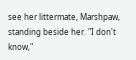see her littermate, Marshpaw, standing beside her. "I don't know,"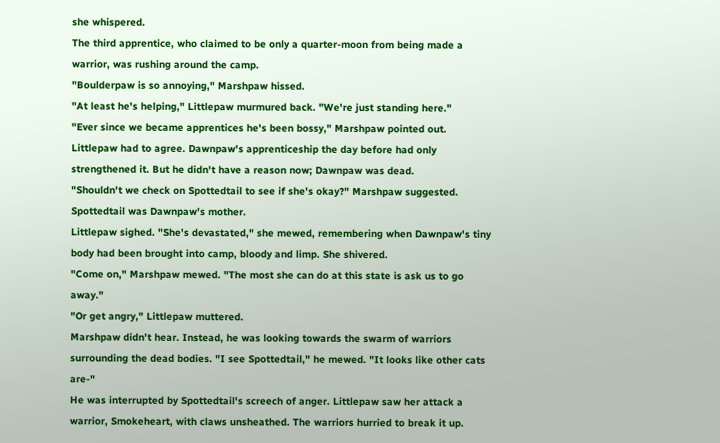she whispered.
The third apprentice, who claimed to be only a quarter-moon from being made a warrior, was rushing around the camp.
"Boulderpaw is so annoying," Marshpaw hissed.
"At least he's helping," Littlepaw murmured back. "We're just standing here."
"Ever since we became apprentices he's been bossy," Marshpaw pointed out.
Littlepaw had to agree. Dawnpaw's apprenticeship the day before had only strengthened it. But he didn't have a reason now; Dawnpaw was dead.
"Shouldn't we check on Spottedtail to see if she's okay?" Marshpaw suggested. Spottedtail was Dawnpaw's mother.
Littlepaw sighed. "She's devastated," she mewed, remembering when Dawnpaw's tiny body had been brought into camp, bloody and limp. She shivered.
"Come on," Marshpaw mewed. "The most she can do at this state is ask us to go away."
"Or get angry," Littlepaw muttered.
Marshpaw didn't hear. Instead, he was looking towards the swarm of warriors surrounding the dead bodies. "I see Spottedtail," he mewed. "It looks like other cats are-"
He was interrupted by Spottedtail's screech of anger. Littlepaw saw her attack a warrior, Smokeheart, with claws unsheathed. The warriors hurried to break it up.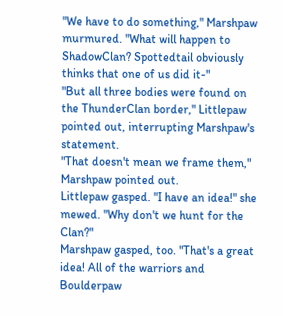"We have to do something," Marshpaw murmured. "What will happen to ShadowClan? Spottedtail obviously thinks that one of us did it-"
"But all three bodies were found on the ThunderClan border," Littlepaw pointed out, interrupting Marshpaw's statement.
"That doesn't mean we frame them," Marshpaw pointed out.
Littlepaw gasped. "I have an idea!" she mewed. "Why don't we hunt for the Clan?"
Marshpaw gasped, too. "That's a great idea! All of the warriors and Boulderpaw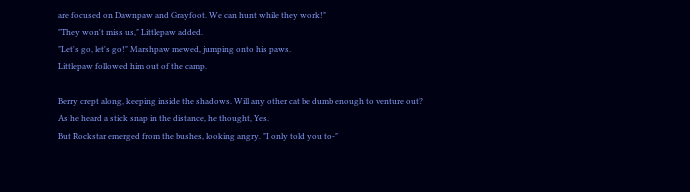are focused on Dawnpaw and Grayfoot. We can hunt while they work!"
"They won't miss us," Littlepaw added.
"Let's go, let's go!" Marshpaw mewed, jumping onto his paws.
Littlepaw followed him out of the camp.

Berry crept along, keeping inside the shadows. Will any other cat be dumb enough to venture out?
As he heard a stick snap in the distance, he thought, Yes.
But Rockstar emerged from the bushes, looking angry. "I only told you to-"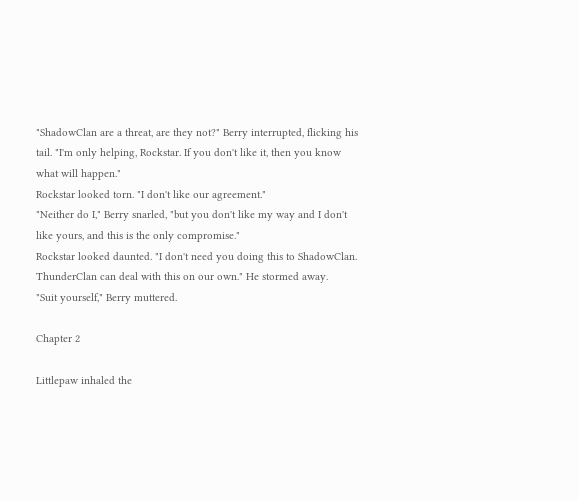"ShadowClan are a threat, are they not?" Berry interrupted, flicking his tail. "I'm only helping, Rockstar. If you don't like it, then you know what will happen."
Rockstar looked torn. "I don't like our agreement."
"Neither do I," Berry snarled, "but you don't like my way and I don't like yours, and this is the only compromise."
Rockstar looked daunted. "I don't need you doing this to ShadowClan. ThunderClan can deal with this on our own." He stormed away.
"Suit yourself," Berry muttered.

Chapter 2

Littlepaw inhaled the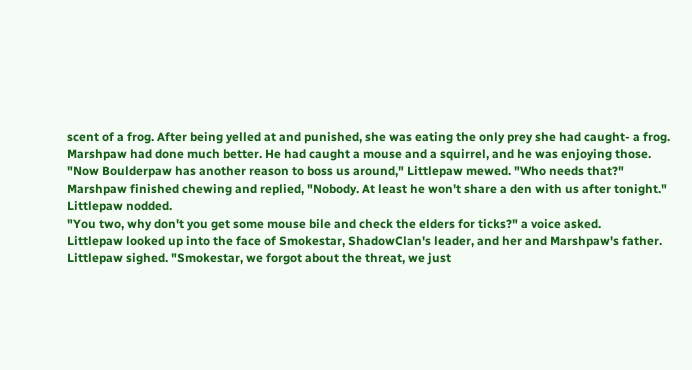scent of a frog. After being yelled at and punished, she was eating the only prey she had caught- a frog.
Marshpaw had done much better. He had caught a mouse and a squirrel, and he was enjoying those.
"Now Boulderpaw has another reason to boss us around," Littlepaw mewed. "Who needs that?"
Marshpaw finished chewing and replied, "Nobody. At least he won't share a den with us after tonight."
Littlepaw nodded.
"You two, why don't you get some mouse bile and check the elders for ticks?" a voice asked.
Littlepaw looked up into the face of Smokestar, ShadowClan's leader, and her and Marshpaw's father.
Littlepaw sighed. "Smokestar, we forgot about the threat, we just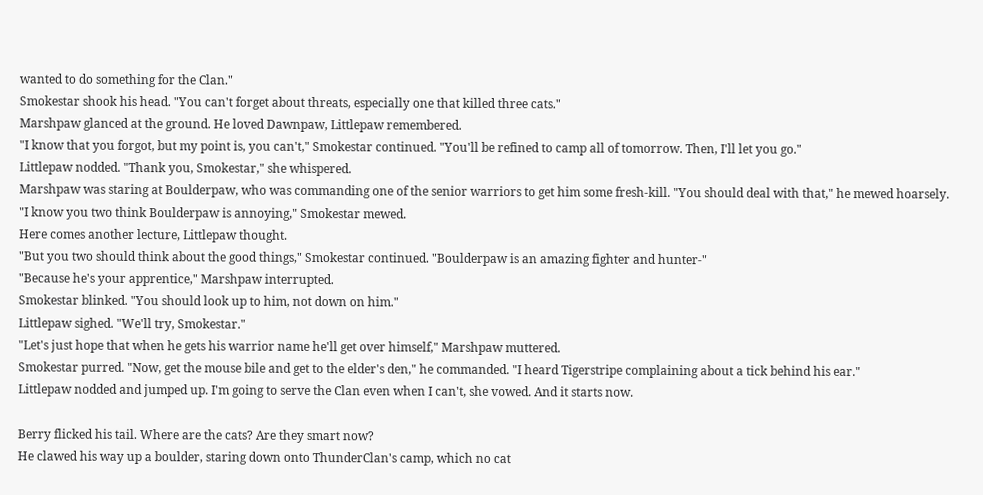wanted to do something for the Clan."
Smokestar shook his head. "You can't forget about threats, especially one that killed three cats."
Marshpaw glanced at the ground. He loved Dawnpaw, Littlepaw remembered.
"I know that you forgot, but my point is, you can't," Smokestar continued. "You'll be refined to camp all of tomorrow. Then, I'll let you go."
Littlepaw nodded. "Thank you, Smokestar," she whispered.
Marshpaw was staring at Boulderpaw, who was commanding one of the senior warriors to get him some fresh-kill. "You should deal with that," he mewed hoarsely.
"I know you two think Boulderpaw is annoying," Smokestar mewed.
Here comes another lecture, Littlepaw thought.
"But you two should think about the good things," Smokestar continued. "Boulderpaw is an amazing fighter and hunter-"
"Because he's your apprentice," Marshpaw interrupted.
Smokestar blinked. "You should look up to him, not down on him."
Littlepaw sighed. "We'll try, Smokestar."
"Let's just hope that when he gets his warrior name he'll get over himself," Marshpaw muttered.
Smokestar purred. "Now, get the mouse bile and get to the elder's den," he commanded. "I heard Tigerstripe complaining about a tick behind his ear."
Littlepaw nodded and jumped up. I'm going to serve the Clan even when I can't, she vowed. And it starts now.

Berry flicked his tail. Where are the cats? Are they smart now?
He clawed his way up a boulder, staring down onto ThunderClan's camp, which no cat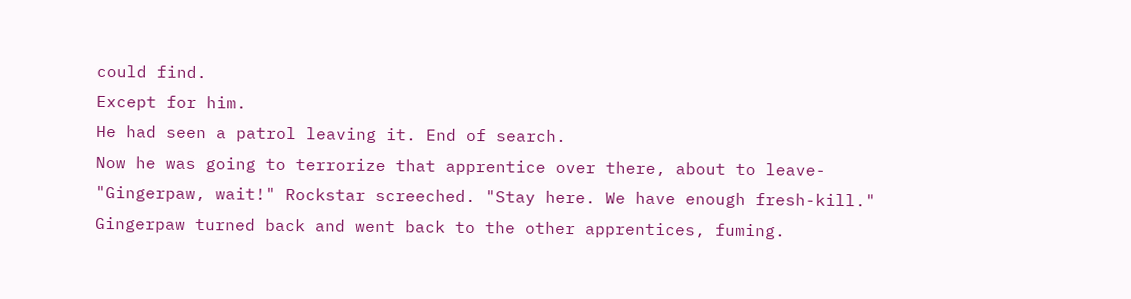could find.
Except for him.
He had seen a patrol leaving it. End of search.
Now he was going to terrorize that apprentice over there, about to leave-
"Gingerpaw, wait!" Rockstar screeched. "Stay here. We have enough fresh-kill."
Gingerpaw turned back and went back to the other apprentices, fuming.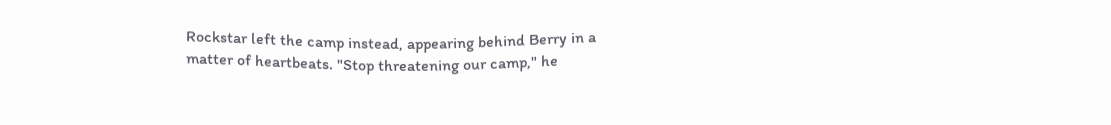Rockstar left the camp instead, appearing behind Berry in a matter of heartbeats. "Stop threatening our camp," he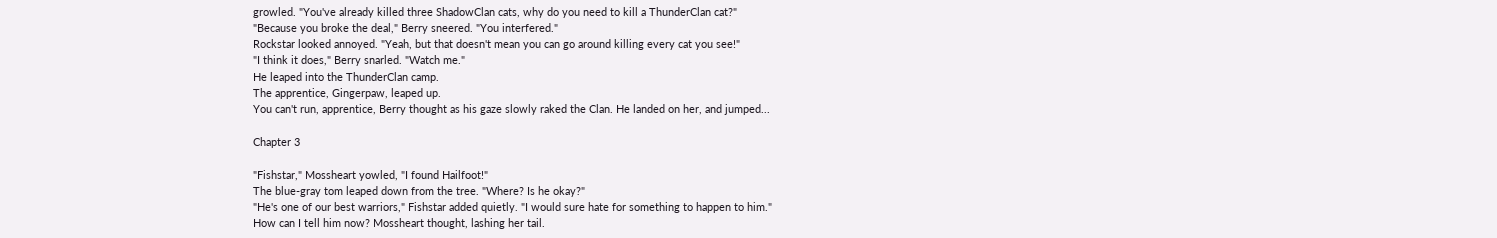growled. "You've already killed three ShadowClan cats, why do you need to kill a ThunderClan cat?"
"Because you broke the deal," Berry sneered. "You interfered."
Rockstar looked annoyed. "Yeah, but that doesn't mean you can go around killing every cat you see!"
"I think it does," Berry snarled. "Watch me."
He leaped into the ThunderClan camp.
The apprentice, Gingerpaw, leaped up.
You can't run, apprentice, Berry thought as his gaze slowly raked the Clan. He landed on her, and jumped...

Chapter 3

"Fishstar," Mossheart yowled, "I found Hailfoot!"
The blue-gray tom leaped down from the tree. "Where? Is he okay?"
"He's one of our best warriors," Fishstar added quietly. "I would sure hate for something to happen to him."
How can I tell him now? Mossheart thought, lashing her tail.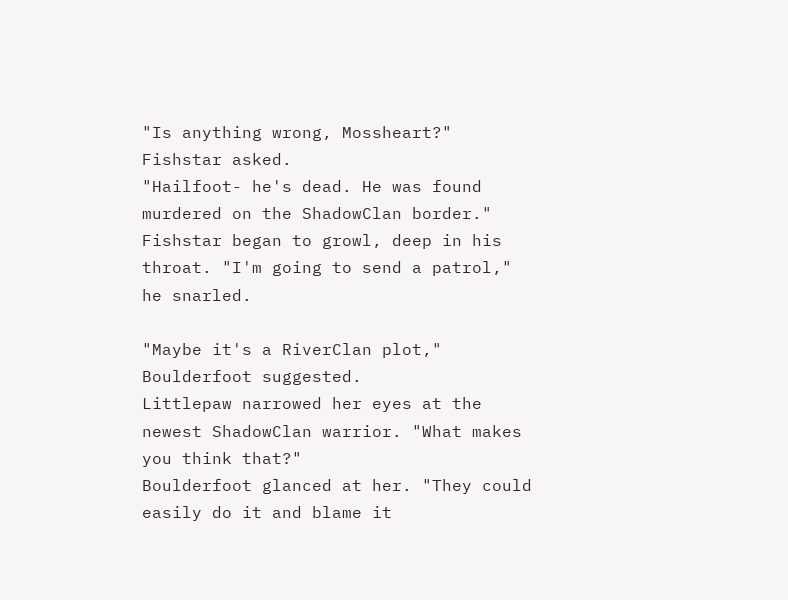"Is anything wrong, Mossheart?" Fishstar asked.
"Hailfoot- he's dead. He was found murdered on the ShadowClan border."
Fishstar began to growl, deep in his throat. "I'm going to send a patrol," he snarled.

"Maybe it's a RiverClan plot," Boulderfoot suggested.
Littlepaw narrowed her eyes at the newest ShadowClan warrior. "What makes you think that?"
Boulderfoot glanced at her. "They could easily do it and blame it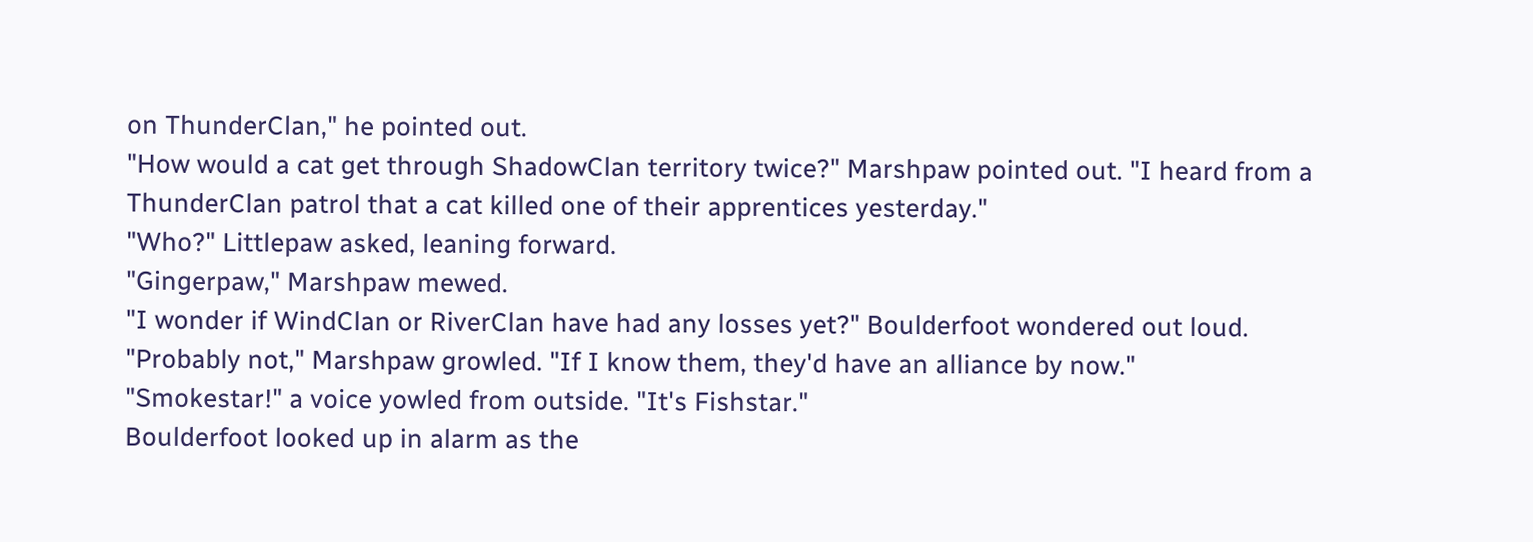on ThunderClan," he pointed out.
"How would a cat get through ShadowClan territory twice?" Marshpaw pointed out. "I heard from a ThunderClan patrol that a cat killed one of their apprentices yesterday."
"Who?" Littlepaw asked, leaning forward.
"Gingerpaw," Marshpaw mewed.
"I wonder if WindClan or RiverClan have had any losses yet?" Boulderfoot wondered out loud.
"Probably not," Marshpaw growled. "If I know them, they'd have an alliance by now."
"Smokestar!" a voice yowled from outside. "It's Fishstar."
Boulderfoot looked up in alarm as the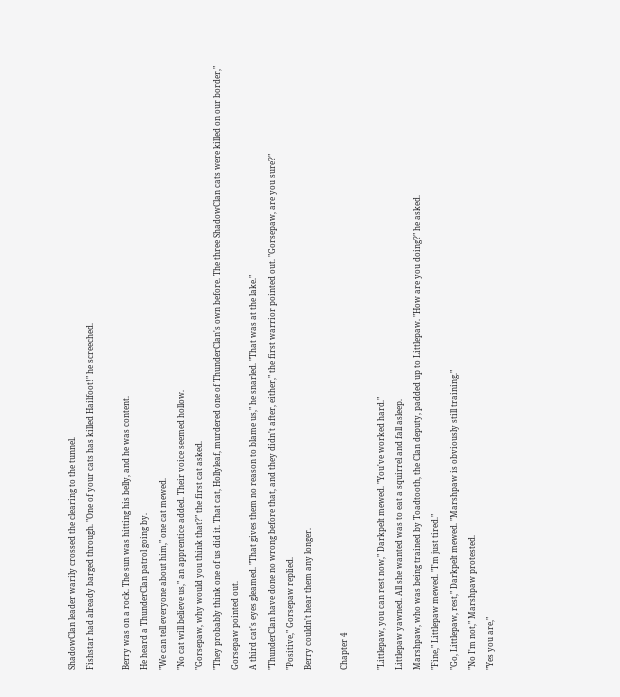ShadowClan leader warily crossed the clearing to the tunnel.
Fishstar had already barged through. "One of your cats has killed Hailfoot!" he screeched.

Berry was on a rock. The sun was hitting his belly, and he was content.
He heard a ThunderClan patrol going by.
"We can tell everyone about him," one cat mewed.
"No cat will believe us," an apprentice added. Their voice seemed hollow.
"Gorsepaw, why would you think that?" the first cat asked.
"They probably think one of us did it. That cat, Hollyleaf, murdered one of ThunderClan's own before. The three ShadowClan cats were killed on our border," Gorsepaw pointed out.
A third cat's eyes gleamed. "That gives them no reason to blame us," he snarled. "That was at the lake."
"ThunderClan have done no wrong before that, and they didn't after, either," the first warrior pointed out. "Gorsepaw, are you sure?"
"Positive," Gorsepaw replied.
Berry couldn't hear them any longer.

Chapter 4

"Littlepaw, you can rest now," Darkpelt mewed. "You've worked hard."
Littlepaw yawned. All she wanted was to eat a squirrel and fall asleep.
Marshpaw, who was being trained by Toadtooth, the Clan deputy, padded up to Littlepaw. "How are you doing?" he asked.
"Fine," Littlepaw mewed. "I'm just tired."
"Go, Littlepaw, rest," Darkpelt mewed. "Marshpaw is obviously still training."
"No I'm not," Marshpaw protested.
"Yes you are,"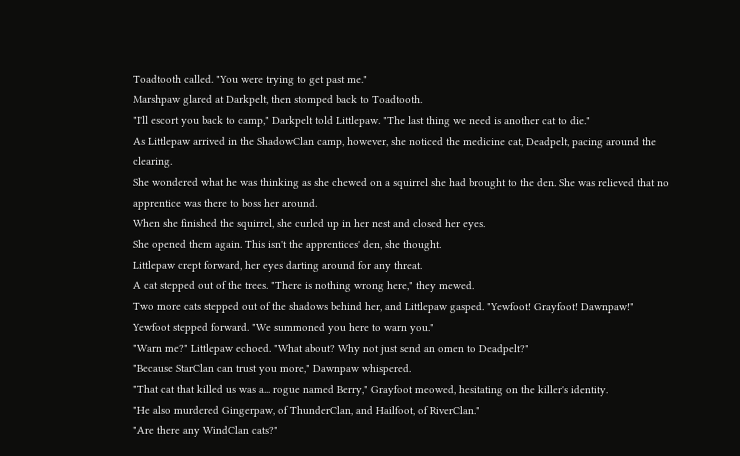Toadtooth called. "You were trying to get past me."
Marshpaw glared at Darkpelt, then stomped back to Toadtooth.
"I'll escort you back to camp," Darkpelt told Littlepaw. "The last thing we need is another cat to die."
As Littlepaw arrived in the ShadowClan camp, however, she noticed the medicine cat, Deadpelt, pacing around the clearing.
She wondered what he was thinking as she chewed on a squirrel she had brought to the den. She was relieved that no apprentice was there to boss her around.
When she finished the squirrel, she curled up in her nest and closed her eyes.
She opened them again. This isn't the apprentices' den, she thought.
Littlepaw crept forward, her eyes darting around for any threat.
A cat stepped out of the trees. "There is nothing wrong here," they mewed.
Two more cats stepped out of the shadows behind her, and Littlepaw gasped. "Yewfoot! Grayfoot! Dawnpaw!"
Yewfoot stepped forward. "We summoned you here to warn you."
"Warn me?" Littlepaw echoed. "What about? Why not just send an omen to Deadpelt?"
"Because StarClan can trust you more," Dawnpaw whispered.
"That cat that killed us was a... rogue named Berry," Grayfoot meowed, hesitating on the killer's identity.
"He also murdered Gingerpaw, of ThunderClan, and Hailfoot, of RiverClan."
"Are there any WindClan cats?"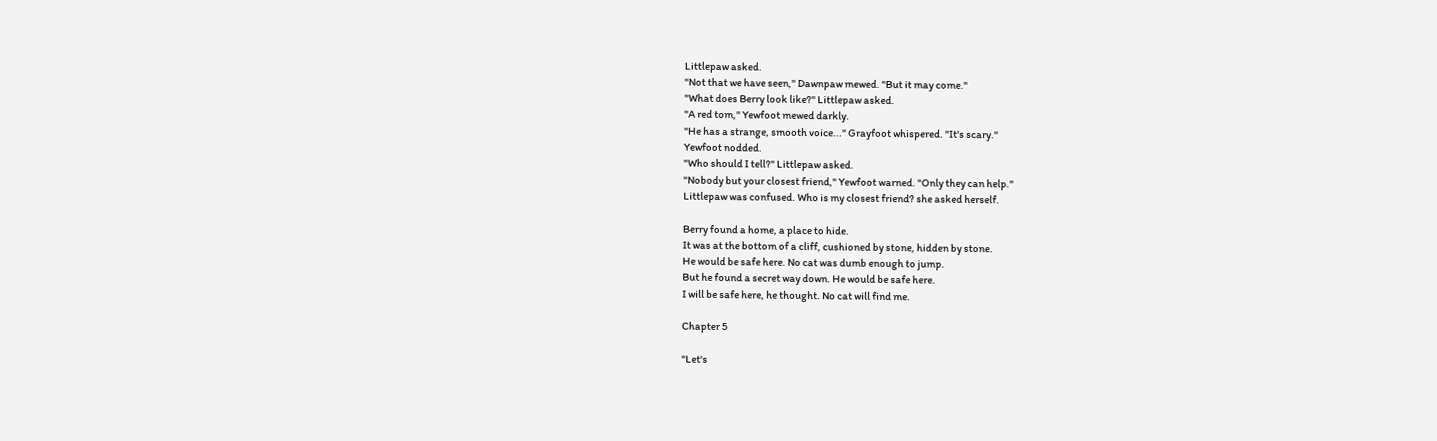Littlepaw asked.
"Not that we have seen," Dawnpaw mewed. "But it may come."
"What does Berry look like?" Littlepaw asked.
"A red tom," Yewfoot mewed darkly.
"He has a strange, smooth voice..." Grayfoot whispered. "It's scary."
Yewfoot nodded.
"Who should I tell?" Littlepaw asked.
"Nobody but your closest friend," Yewfoot warned. "Only they can help."
Littlepaw was confused. Who is my closest friend? she asked herself.

Berry found a home, a place to hide.
It was at the bottom of a cliff, cushioned by stone, hidden by stone.
He would be safe here. No cat was dumb enough to jump.
But he found a secret way down. He would be safe here.
I will be safe here, he thought. No cat will find me.

Chapter 5

"Let's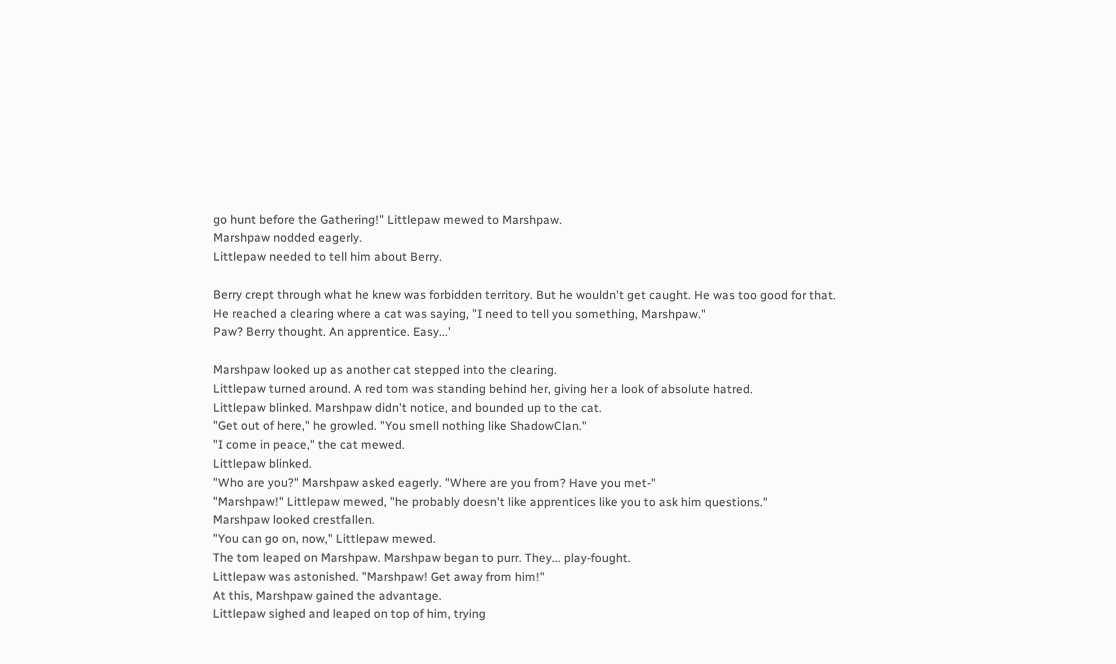go hunt before the Gathering!" Littlepaw mewed to Marshpaw.
Marshpaw nodded eagerly.
Littlepaw needed to tell him about Berry.

Berry crept through what he knew was forbidden territory. But he wouldn't get caught. He was too good for that.
He reached a clearing where a cat was saying, "I need to tell you something, Marshpaw."
Paw? Berry thought. An apprentice. Easy...'

Marshpaw looked up as another cat stepped into the clearing.
Littlepaw turned around. A red tom was standing behind her, giving her a look of absolute hatred.
Littlepaw blinked. Marshpaw didn't notice, and bounded up to the cat.
"Get out of here," he growled. "You smell nothing like ShadowClan."
"I come in peace," the cat mewed.
Littlepaw blinked.
"Who are you?" Marshpaw asked eagerly. "Where are you from? Have you met-"
"Marshpaw!" Littlepaw mewed, "he probably doesn't like apprentices like you to ask him questions."
Marshpaw looked crestfallen.
"You can go on, now," Littlepaw mewed.
The tom leaped on Marshpaw. Marshpaw began to purr. They... play-fought.
Littlepaw was astonished. "Marshpaw! Get away from him!"
At this, Marshpaw gained the advantage.
Littlepaw sighed and leaped on top of him, trying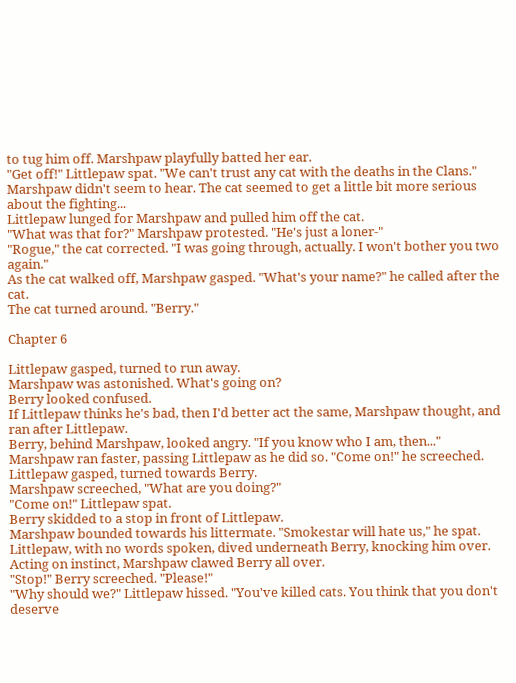to tug him off. Marshpaw playfully batted her ear.
"Get off!" Littlepaw spat. "We can't trust any cat with the deaths in the Clans."
Marshpaw didn't seem to hear. The cat seemed to get a little bit more serious about the fighting...
Littlepaw lunged for Marshpaw and pulled him off the cat.
"What was that for?" Marshpaw protested. "He's just a loner-"
"Rogue," the cat corrected. "I was going through, actually. I won't bother you two again."
As the cat walked off, Marshpaw gasped. "What's your name?" he called after the cat.
The cat turned around. "Berry."

Chapter 6

Littlepaw gasped, turned to run away.
Marshpaw was astonished. What's going on?
Berry looked confused.
If Littlepaw thinks he's bad, then I'd better act the same, Marshpaw thought, and ran after Littlepaw.
Berry, behind Marshpaw, looked angry. "If you know who I am, then..."
Marshpaw ran faster, passing Littlepaw as he did so. "Come on!" he screeched.
Littlepaw gasped, turned towards Berry.
Marshpaw screeched, "What are you doing?"
"Come on!" Littlepaw spat.
Berry skidded to a stop in front of Littlepaw.
Marshpaw bounded towards his littermate. "Smokestar will hate us," he spat.
Littlepaw, with no words spoken, dived underneath Berry, knocking him over. Acting on instinct, Marshpaw clawed Berry all over.
"Stop!" Berry screeched. "Please!"
"Why should we?" Littlepaw hissed. "You've killed cats. You think that you don't deserve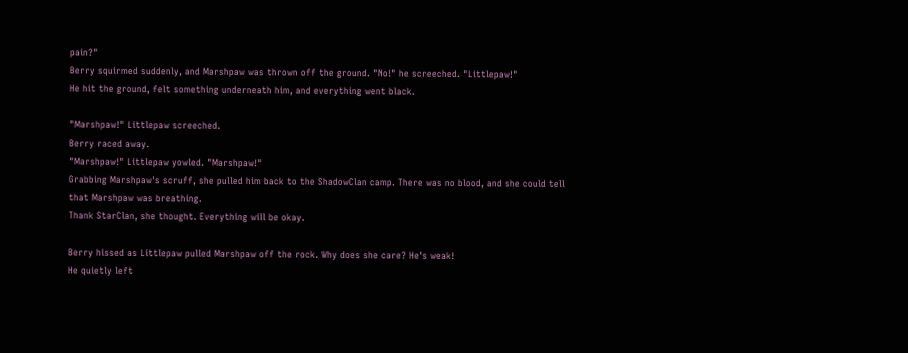pain?"
Berry squirmed suddenly, and Marshpaw was thrown off the ground. "No!" he screeched. "Littlepaw!"
He hit the ground, felt something underneath him, and everything went black.

"Marshpaw!" Littlepaw screeched.
Berry raced away.
"Marshpaw!" Littlepaw yowled. "Marshpaw!"
Grabbing Marshpaw's scruff, she pulled him back to the ShadowClan camp. There was no blood, and she could tell that Marshpaw was breathing.
Thank StarClan, she thought. Everything will be okay.

Berry hissed as Littlepaw pulled Marshpaw off the rock. Why does she care? He's weak!
He quietly left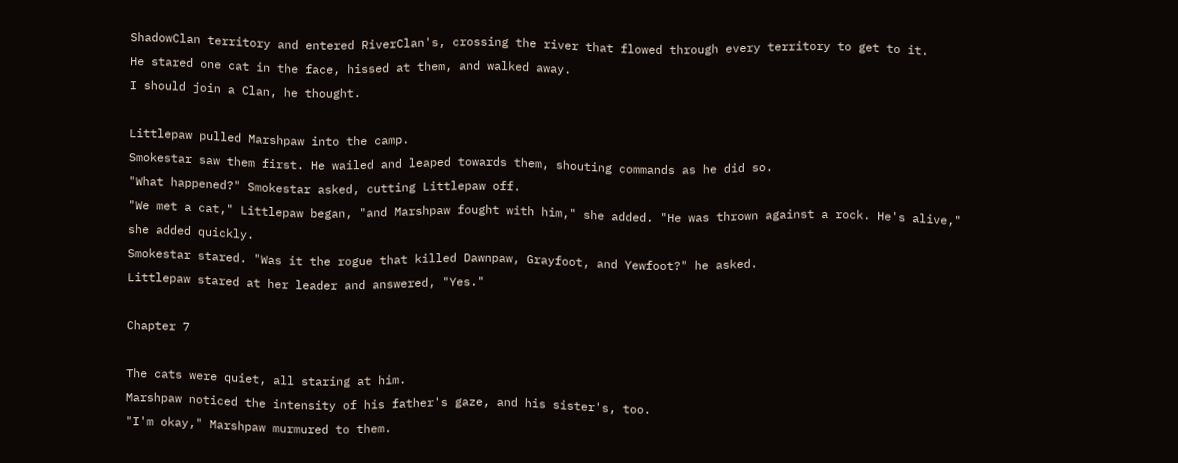ShadowClan territory and entered RiverClan's, crossing the river that flowed through every territory to get to it.
He stared one cat in the face, hissed at them, and walked away.
I should join a Clan, he thought.

Littlepaw pulled Marshpaw into the camp.
Smokestar saw them first. He wailed and leaped towards them, shouting commands as he did so.
"What happened?" Smokestar asked, cutting Littlepaw off.
"We met a cat," Littlepaw began, "and Marshpaw fought with him," she added. "He was thrown against a rock. He's alive," she added quickly.
Smokestar stared. "Was it the rogue that killed Dawnpaw, Grayfoot, and Yewfoot?" he asked.
Littlepaw stared at her leader and answered, "Yes."

Chapter 7

The cats were quiet, all staring at him.
Marshpaw noticed the intensity of his father's gaze, and his sister's, too.
"I'm okay," Marshpaw murmured to them.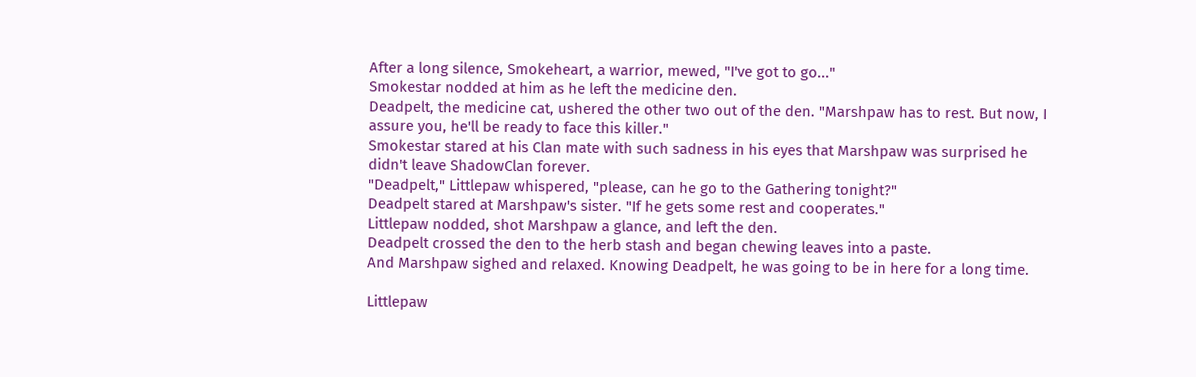After a long silence, Smokeheart, a warrior, mewed, "I've got to go..."
Smokestar nodded at him as he left the medicine den.
Deadpelt, the medicine cat, ushered the other two out of the den. "Marshpaw has to rest. But now, I assure you, he'll be ready to face this killer."
Smokestar stared at his Clan mate with such sadness in his eyes that Marshpaw was surprised he didn't leave ShadowClan forever.
"Deadpelt," Littlepaw whispered, "please, can he go to the Gathering tonight?"
Deadpelt stared at Marshpaw's sister. "If he gets some rest and cooperates."
Littlepaw nodded, shot Marshpaw a glance, and left the den.
Deadpelt crossed the den to the herb stash and began chewing leaves into a paste.
And Marshpaw sighed and relaxed. Knowing Deadpelt, he was going to be in here for a long time.

Littlepaw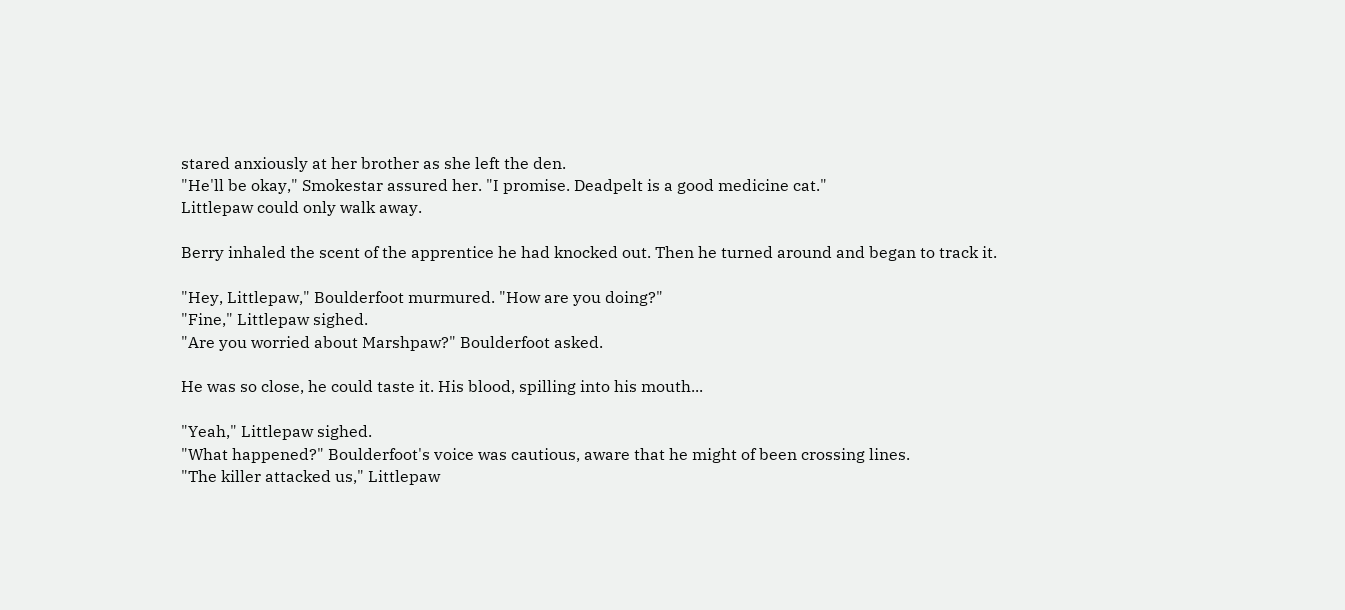stared anxiously at her brother as she left the den.
"He'll be okay," Smokestar assured her. "I promise. Deadpelt is a good medicine cat."
Littlepaw could only walk away.

Berry inhaled the scent of the apprentice he had knocked out. Then he turned around and began to track it.

"Hey, Littlepaw," Boulderfoot murmured. "How are you doing?"
"Fine," Littlepaw sighed.
"Are you worried about Marshpaw?" Boulderfoot asked.

He was so close, he could taste it. His blood, spilling into his mouth...

"Yeah," Littlepaw sighed.
"What happened?" Boulderfoot's voice was cautious, aware that he might of been crossing lines.
"The killer attacked us," Littlepaw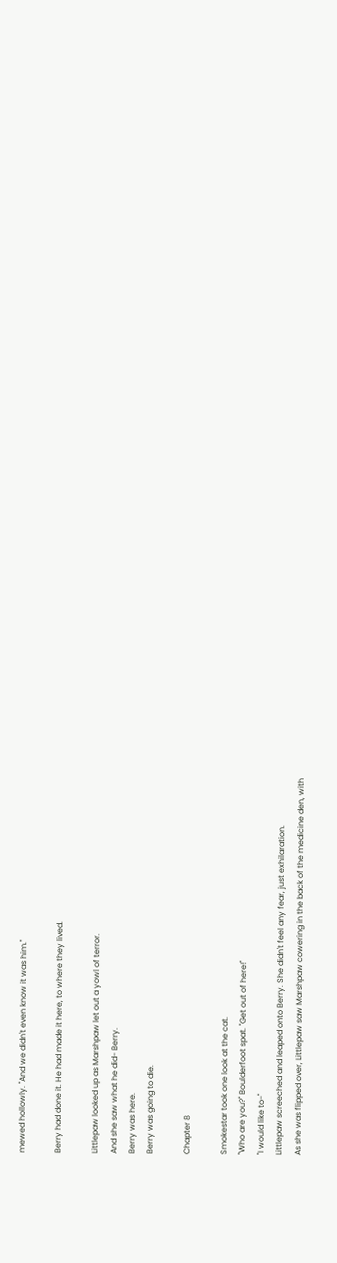mewed hollowly. "And we didn't even know it was him."

Berry had done it. He had made it here, to where they lived.

Littlepaw looked up as Marshpaw let out a yowl of terror.
And she saw what he did- Berry.
Berry was here.
Berry was going to die.

Chapter 8

Smokestar took one look at the cat.
"Who are you?" Boulderfoot spat. "Get out of here!"
"I would like to-"
Littlepaw screeched and leaped onto Berry. She didn't feel any fear, just exhilaration.
As she was flipped over, Littlepaw saw Marshpaw cowering in the back of the medicine den, with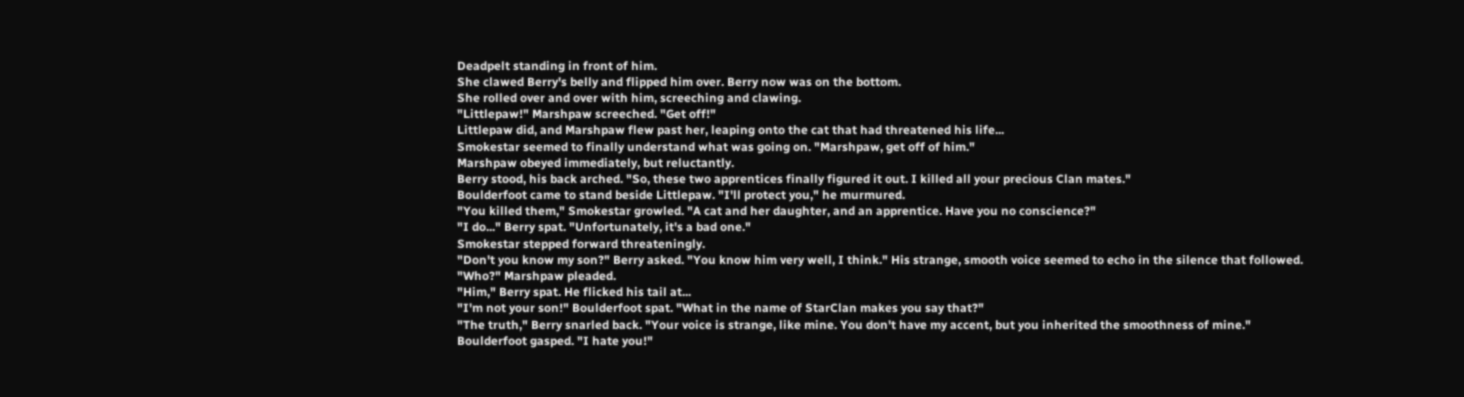Deadpelt standing in front of him.
She clawed Berry's belly and flipped him over. Berry now was on the bottom.
She rolled over and over with him, screeching and clawing.
"Littlepaw!" Marshpaw screeched. "Get off!"
Littlepaw did, and Marshpaw flew past her, leaping onto the cat that had threatened his life...
Smokestar seemed to finally understand what was going on. "Marshpaw, get off of him."
Marshpaw obeyed immediately, but reluctantly.
Berry stood, his back arched. "So, these two apprentices finally figured it out. I killed all your precious Clan mates."
Boulderfoot came to stand beside Littlepaw. "I'll protect you," he murmured.
"You killed them," Smokestar growled. "A cat and her daughter, and an apprentice. Have you no conscience?"
"I do..." Berry spat. "Unfortunately, it's a bad one."
Smokestar stepped forward threateningly.
"Don't you know my son?" Berry asked. "You know him very well, I think." His strange, smooth voice seemed to echo in the silence that followed.
"Who?" Marshpaw pleaded.
"Him," Berry spat. He flicked his tail at...
"I'm not your son!" Boulderfoot spat. "What in the name of StarClan makes you say that?"
"The truth," Berry snarled back. "Your voice is strange, like mine. You don't have my accent, but you inherited the smoothness of mine."
Boulderfoot gasped. "I hate you!"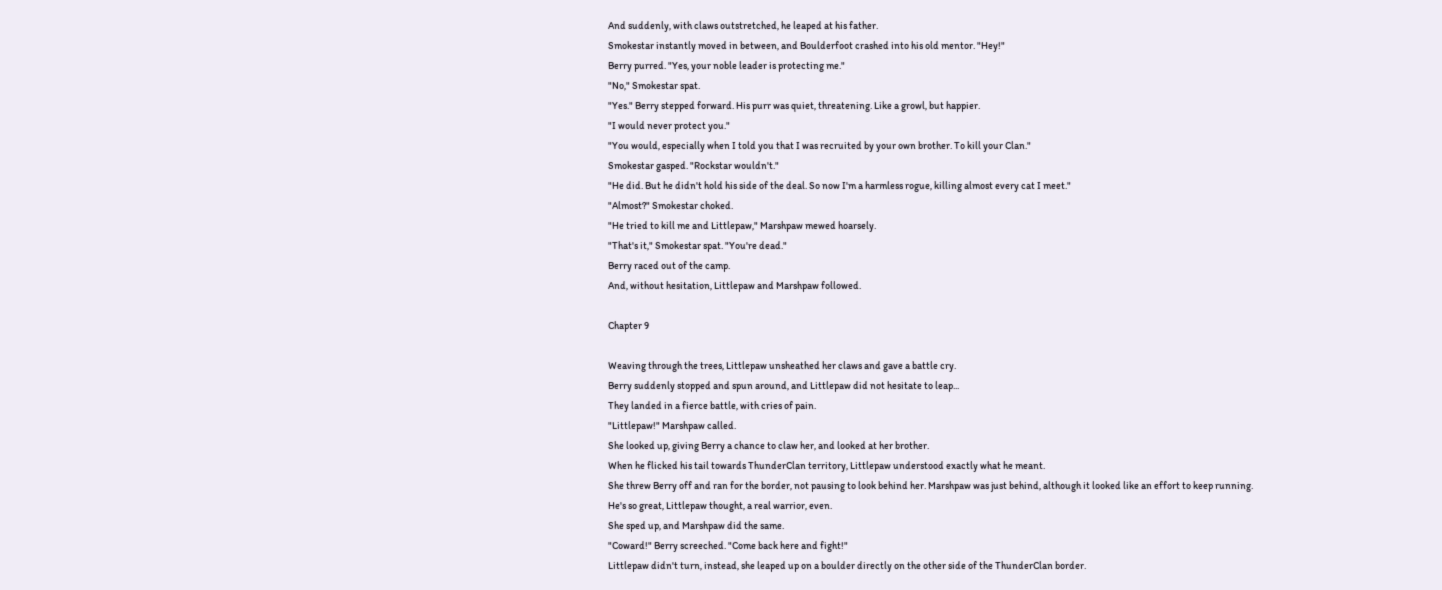And suddenly, with claws outstretched, he leaped at his father.
Smokestar instantly moved in between, and Boulderfoot crashed into his old mentor. "Hey!"
Berry purred. "Yes, your noble leader is protecting me."
"No," Smokestar spat.
"Yes." Berry stepped forward. His purr was quiet, threatening. Like a growl, but happier.
"I would never protect you."
"You would, especially when I told you that I was recruited by your own brother. To kill your Clan."
Smokestar gasped. "Rockstar wouldn't."
"He did. But he didn't hold his side of the deal. So now I'm a harmless rogue, killing almost every cat I meet."
"Almost?" Smokestar choked.
"He tried to kill me and Littlepaw," Marshpaw mewed hoarsely.
"That's it," Smokestar spat. "You're dead."
Berry raced out of the camp.
And, without hesitation, Littlepaw and Marshpaw followed.

Chapter 9

Weaving through the trees, Littlepaw unsheathed her claws and gave a battle cry.
Berry suddenly stopped and spun around, and Littlepaw did not hesitate to leap...
They landed in a fierce battle, with cries of pain.
"Littlepaw!" Marshpaw called.
She looked up, giving Berry a chance to claw her, and looked at her brother.
When he flicked his tail towards ThunderClan territory, Littlepaw understood exactly what he meant.
She threw Berry off and ran for the border, not pausing to look behind her. Marshpaw was just behind, although it looked like an effort to keep running.
He's so great, Littlepaw thought, a real warrior, even.
She sped up, and Marshpaw did the same.
"Coward!" Berry screeched. "Come back here and fight!"
Littlepaw didn't turn, instead, she leaped up on a boulder directly on the other side of the ThunderClan border.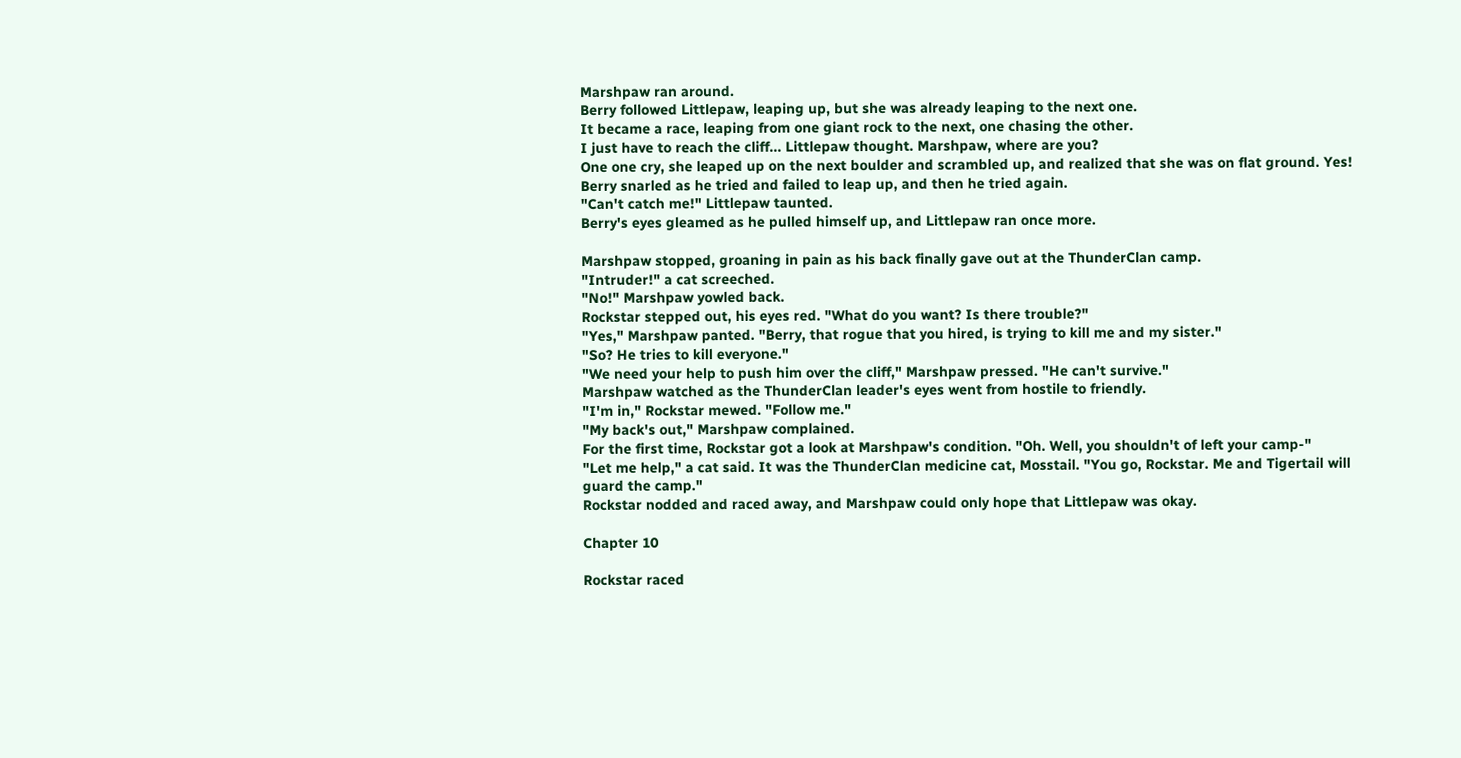Marshpaw ran around.
Berry followed Littlepaw, leaping up, but she was already leaping to the next one.
It became a race, leaping from one giant rock to the next, one chasing the other.
I just have to reach the cliff... Littlepaw thought. Marshpaw, where are you?
One one cry, she leaped up on the next boulder and scrambled up, and realized that she was on flat ground. Yes!
Berry snarled as he tried and failed to leap up, and then he tried again.
"Can't catch me!" Littlepaw taunted.
Berry's eyes gleamed as he pulled himself up, and Littlepaw ran once more.

Marshpaw stopped, groaning in pain as his back finally gave out at the ThunderClan camp.
"Intruder!" a cat screeched.
"No!" Marshpaw yowled back.
Rockstar stepped out, his eyes red. "What do you want? Is there trouble?"
"Yes," Marshpaw panted. "Berry, that rogue that you hired, is trying to kill me and my sister."
"So? He tries to kill everyone."
"We need your help to push him over the cliff," Marshpaw pressed. "He can't survive."
Marshpaw watched as the ThunderClan leader's eyes went from hostile to friendly.
"I'm in," Rockstar mewed. "Follow me."
"My back's out," Marshpaw complained.
For the first time, Rockstar got a look at Marshpaw's condition. "Oh. Well, you shouldn't of left your camp-"
"Let me help," a cat said. It was the ThunderClan medicine cat, Mosstail. "You go, Rockstar. Me and Tigertail will guard the camp."
Rockstar nodded and raced away, and Marshpaw could only hope that Littlepaw was okay.

Chapter 10

Rockstar raced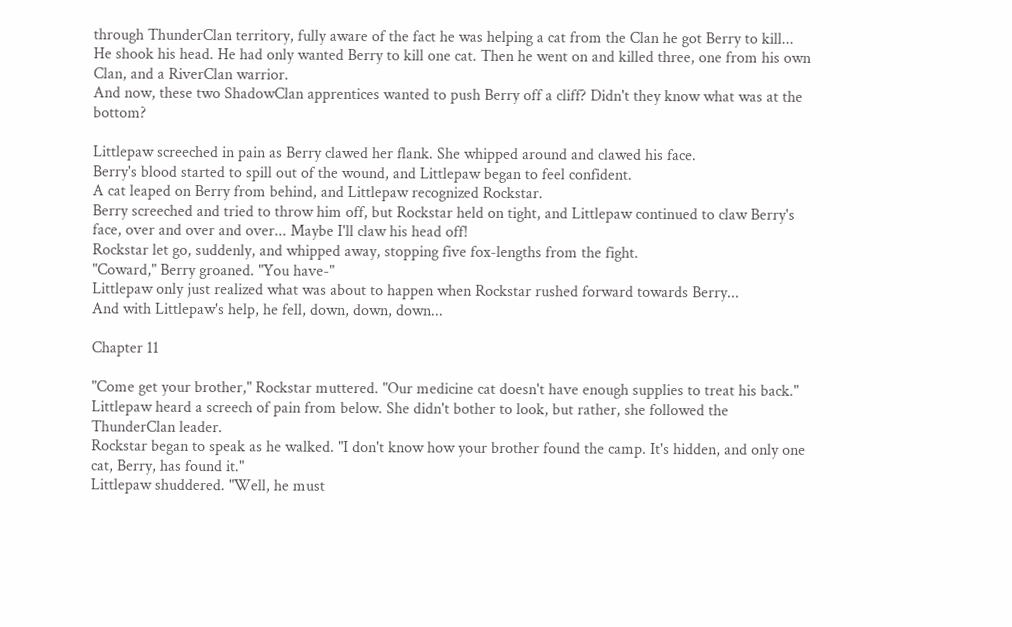through ThunderClan territory, fully aware of the fact he was helping a cat from the Clan he got Berry to kill...
He shook his head. He had only wanted Berry to kill one cat. Then he went on and killed three, one from his own Clan, and a RiverClan warrior.
And now, these two ShadowClan apprentices wanted to push Berry off a cliff? Didn't they know what was at the bottom?

Littlepaw screeched in pain as Berry clawed her flank. She whipped around and clawed his face.
Berry's blood started to spill out of the wound, and Littlepaw began to feel confident.
A cat leaped on Berry from behind, and Littlepaw recognized Rockstar.
Berry screeched and tried to throw him off, but Rockstar held on tight, and Littlepaw continued to claw Berry's face, over and over and over... Maybe I'll claw his head off!
Rockstar let go, suddenly, and whipped away, stopping five fox-lengths from the fight.
"Coward," Berry groaned. "You have-"
Littlepaw only just realized what was about to happen when Rockstar rushed forward towards Berry...
And with Littlepaw's help, he fell, down, down, down...

Chapter 11

"Come get your brother," Rockstar muttered. "Our medicine cat doesn't have enough supplies to treat his back."
Littlepaw heard a screech of pain from below. She didn't bother to look, but rather, she followed the ThunderClan leader.
Rockstar began to speak as he walked. "I don't know how your brother found the camp. It's hidden, and only one cat, Berry, has found it."
Littlepaw shuddered. "Well, he must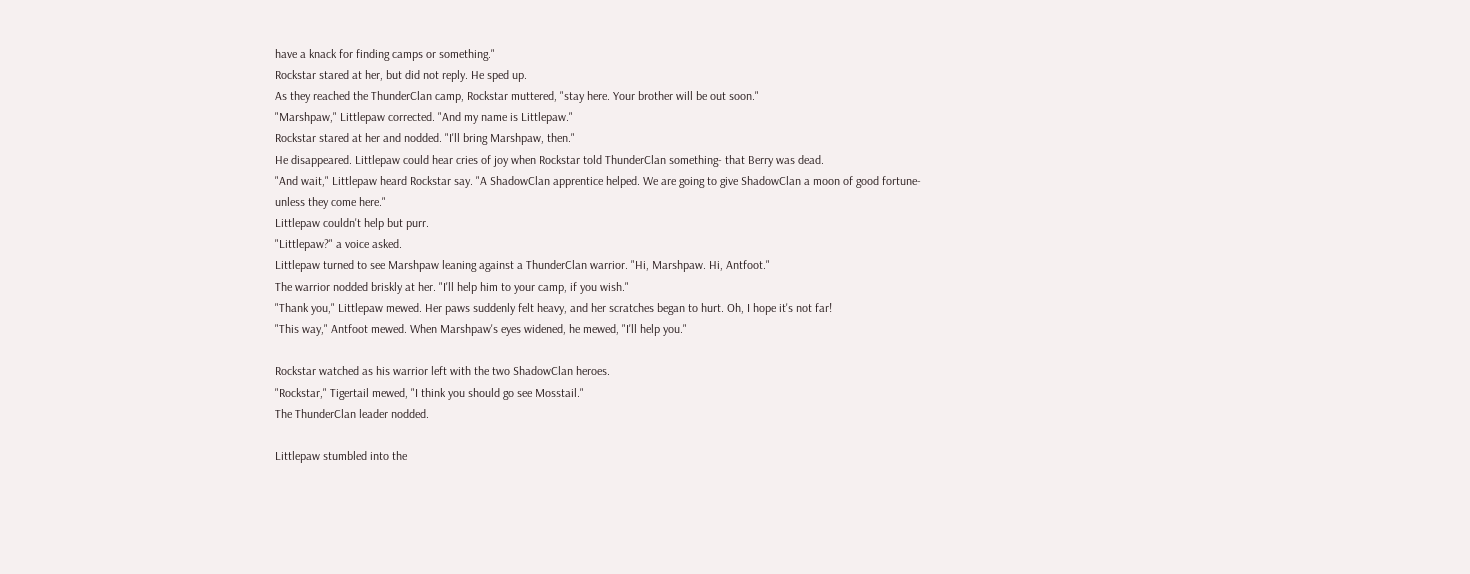have a knack for finding camps or something."
Rockstar stared at her, but did not reply. He sped up.
As they reached the ThunderClan camp, Rockstar muttered, "stay here. Your brother will be out soon."
"Marshpaw," Littlepaw corrected. "And my name is Littlepaw."
Rockstar stared at her and nodded. "I'll bring Marshpaw, then."
He disappeared. Littlepaw could hear cries of joy when Rockstar told ThunderClan something- that Berry was dead.
"And wait," Littlepaw heard Rockstar say. "A ShadowClan apprentice helped. We are going to give ShadowClan a moon of good fortune- unless they come here."
Littlepaw couldn't help but purr.
"Littlepaw?" a voice asked.
Littlepaw turned to see Marshpaw leaning against a ThunderClan warrior. "Hi, Marshpaw. Hi, Antfoot."
The warrior nodded briskly at her. "I'll help him to your camp, if you wish."
"Thank you," Littlepaw mewed. Her paws suddenly felt heavy, and her scratches began to hurt. Oh, I hope it's not far!
"This way," Antfoot mewed. When Marshpaw's eyes widened, he mewed, "I'll help you."

Rockstar watched as his warrior left with the two ShadowClan heroes.
"Rockstar," Tigertail mewed, "I think you should go see Mosstail."
The ThunderClan leader nodded.

Littlepaw stumbled into the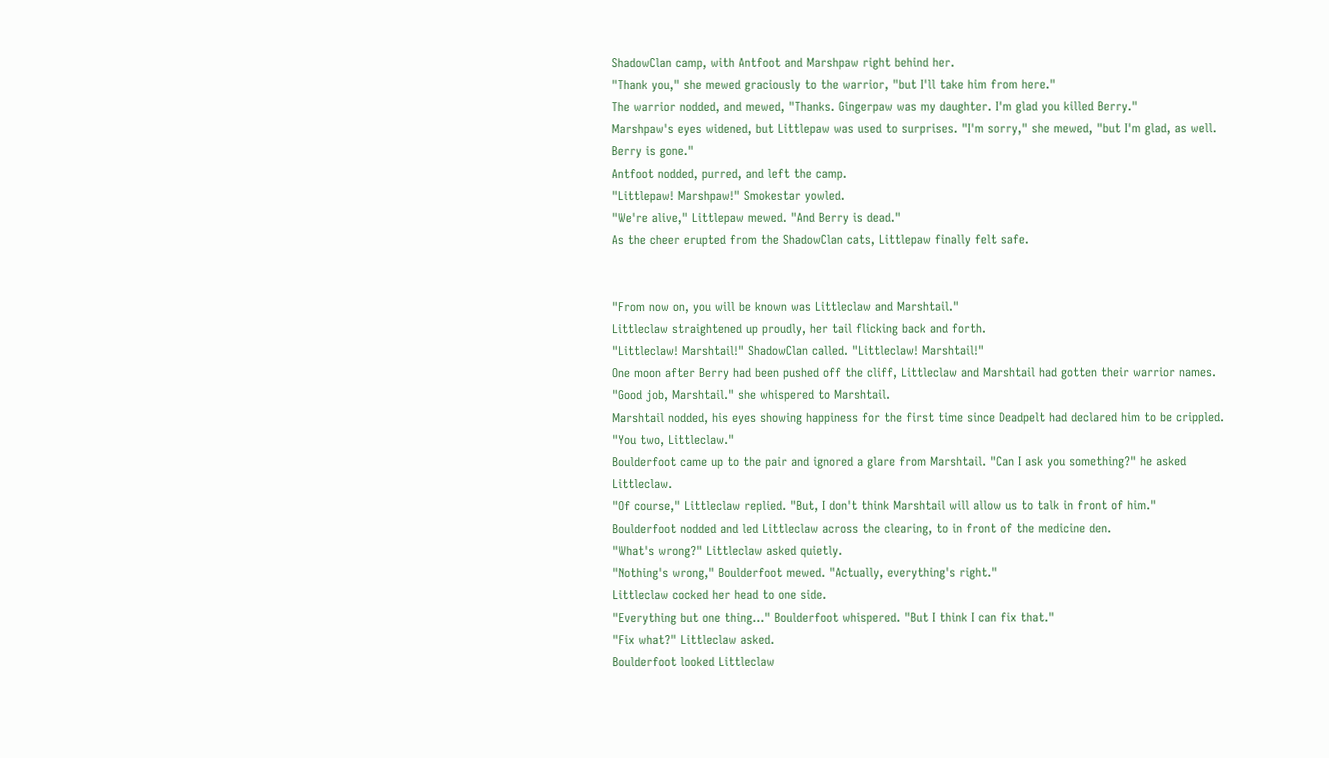ShadowClan camp, with Antfoot and Marshpaw right behind her.
"Thank you," she mewed graciously to the warrior, "but I'll take him from here."
The warrior nodded, and mewed, "Thanks. Gingerpaw was my daughter. I'm glad you killed Berry."
Marshpaw's eyes widened, but Littlepaw was used to surprises. "I'm sorry," she mewed, "but I'm glad, as well. Berry is gone."
Antfoot nodded, purred, and left the camp.
"Littlepaw! Marshpaw!" Smokestar yowled.
"We're alive," Littlepaw mewed. "And Berry is dead."
As the cheer erupted from the ShadowClan cats, Littlepaw finally felt safe.


"From now on, you will be known was Littleclaw and Marshtail."
Littleclaw straightened up proudly, her tail flicking back and forth.
"Littleclaw! Marshtail!" ShadowClan called. "Littleclaw! Marshtail!"
One moon after Berry had been pushed off the cliff, Littleclaw and Marshtail had gotten their warrior names.
"Good job, Marshtail." she whispered to Marshtail.
Marshtail nodded, his eyes showing happiness for the first time since Deadpelt had declared him to be crippled. "You two, Littleclaw."
Boulderfoot came up to the pair and ignored a glare from Marshtail. "Can I ask you something?" he asked Littleclaw.
"Of course," Littleclaw replied. "But, I don't think Marshtail will allow us to talk in front of him."
Boulderfoot nodded and led Littleclaw across the clearing, to in front of the medicine den.
"What's wrong?" Littleclaw asked quietly.
"Nothing's wrong," Boulderfoot mewed. "Actually, everything's right."
Littleclaw cocked her head to one side.
"Everything but one thing..." Boulderfoot whispered. "But I think I can fix that."
"Fix what?" Littleclaw asked.
Boulderfoot looked Littleclaw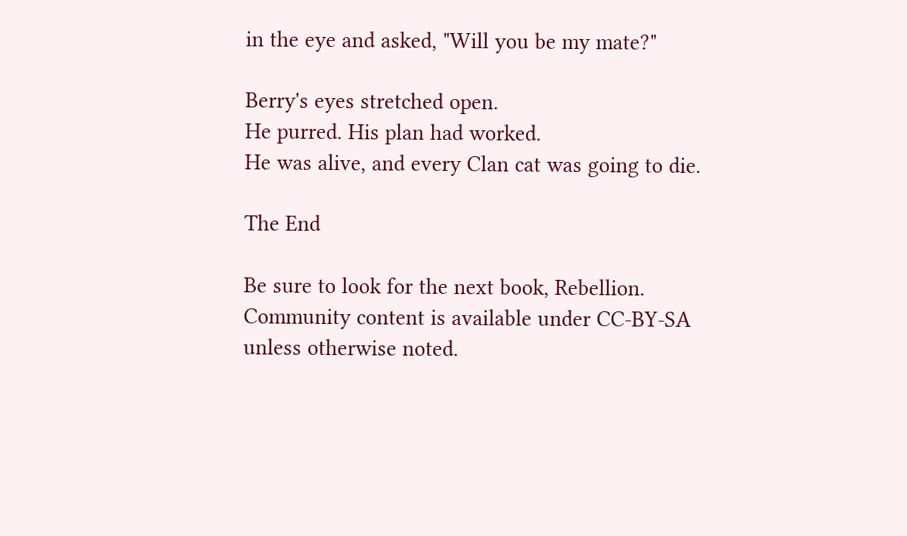in the eye and asked, "Will you be my mate?"

Berry's eyes stretched open.
He purred. His plan had worked.
He was alive, and every Clan cat was going to die.

The End

Be sure to look for the next book, Rebellion.
Community content is available under CC-BY-SA unless otherwise noted.